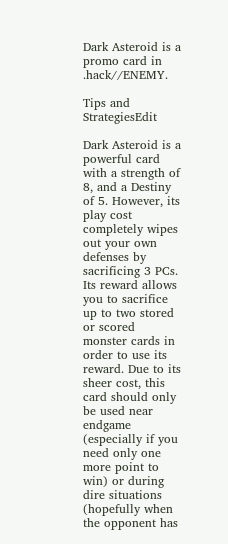Dark Asteroid is a promo card in .hack//ENEMY.

Tips and StrategiesEdit

Dark Asteroid is a powerful card with a strength of 8, and a Destiny of 5. However, its play cost completely wipes out your own defenses by sacrificing 3 PCs. Its reward allows you to sacrifice up to two stored or scored monster cards in order to use its reward. Due to its sheer cost, this card should only be used near endgame (especially if you need only one more point to win) or during dire situations (hopefully when the opponent has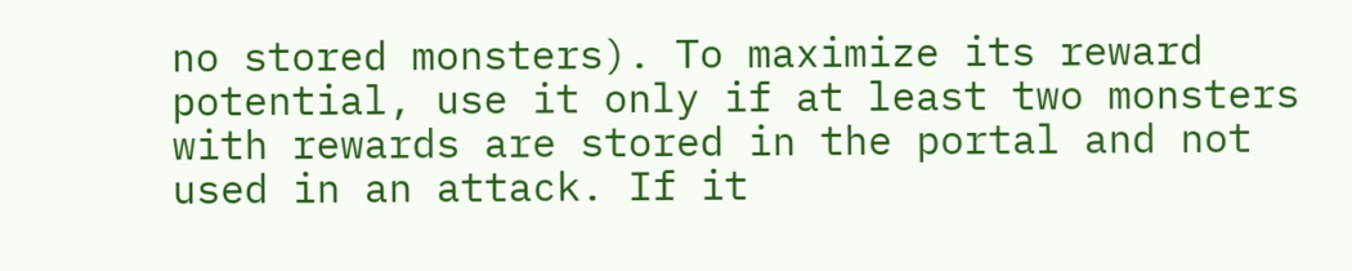no stored monsters). To maximize its reward potential, use it only if at least two monsters with rewards are stored in the portal and not used in an attack. If it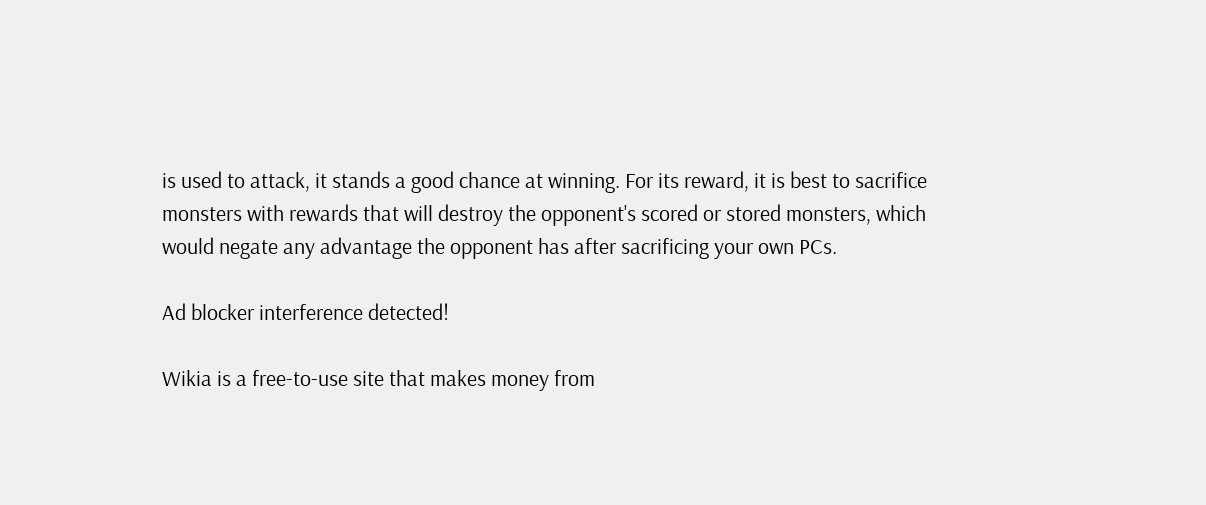is used to attack, it stands a good chance at winning. For its reward, it is best to sacrifice monsters with rewards that will destroy the opponent's scored or stored monsters, which would negate any advantage the opponent has after sacrificing your own PCs.

Ad blocker interference detected!

Wikia is a free-to-use site that makes money from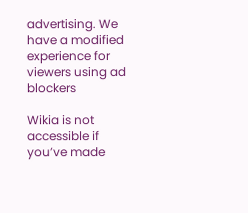advertising. We have a modified experience for viewers using ad blockers

Wikia is not accessible if you’ve made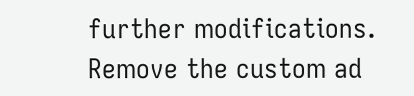further modifications. Remove the custom ad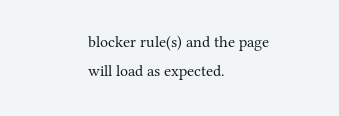blocker rule(s) and the page will load as expected.